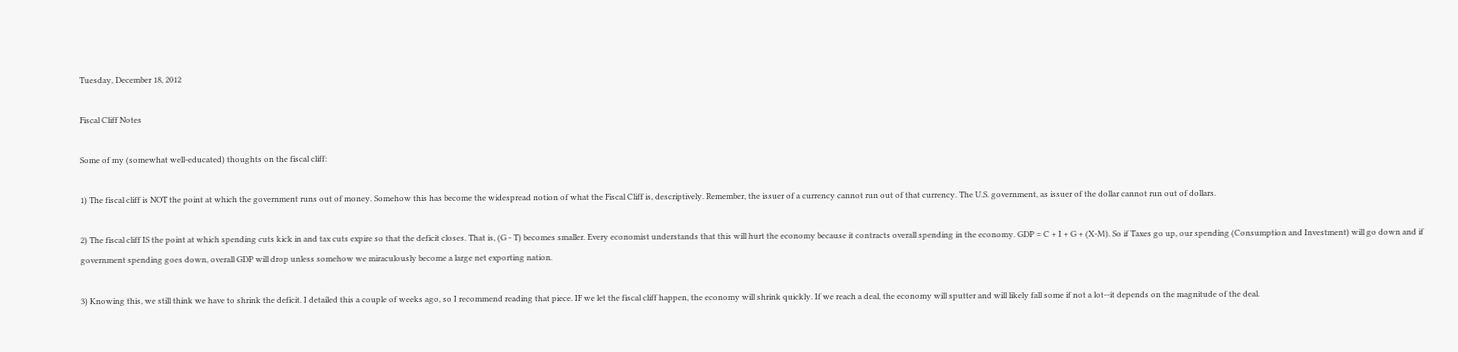Tuesday, December 18, 2012

Fiscal Cliff Notes

Some of my (somewhat well-educated) thoughts on the fiscal cliff:

1) The fiscal cliff is NOT the point at which the government runs out of money. Somehow this has become the widespread notion of what the Fiscal Cliff is, descriptively. Remember, the issuer of a currency cannot run out of that currency. The U.S. government, as issuer of the dollar cannot run out of dollars.

2) The fiscal cliff IS the point at which spending cuts kick in and tax cuts expire so that the deficit closes. That is, (G - T) becomes smaller. Every economist understands that this will hurt the economy because it contracts overall spending in the economy. GDP = C + I + G + (X-M). So if Taxes go up, our spending (Consumption and Investment) will go down and if government spending goes down, overall GDP will drop unless somehow we miraculously become a large net exporting nation.

3) Knowing this, we still think we have to shrink the deficit. I detailed this a couple of weeks ago, so I recommend reading that piece. IF we let the fiscal cliff happen, the economy will shrink quickly. If we reach a deal, the economy will sputter and will likely fall some if not a lot--it depends on the magnitude of the deal.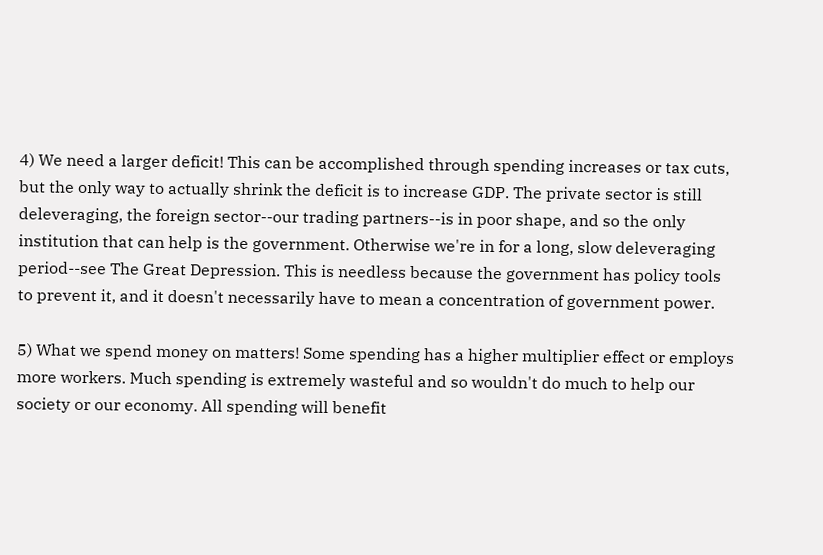4) We need a larger deficit! This can be accomplished through spending increases or tax cuts, but the only way to actually shrink the deficit is to increase GDP. The private sector is still deleveraging, the foreign sector--our trading partners--is in poor shape, and so the only institution that can help is the government. Otherwise we're in for a long, slow deleveraging period--see The Great Depression. This is needless because the government has policy tools to prevent it, and it doesn't necessarily have to mean a concentration of government power.

5) What we spend money on matters! Some spending has a higher multiplier effect or employs more workers. Much spending is extremely wasteful and so wouldn't do much to help our society or our economy. All spending will benefit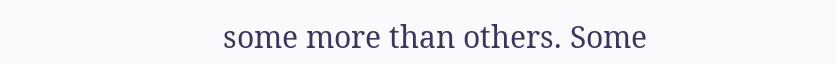some more than others. Some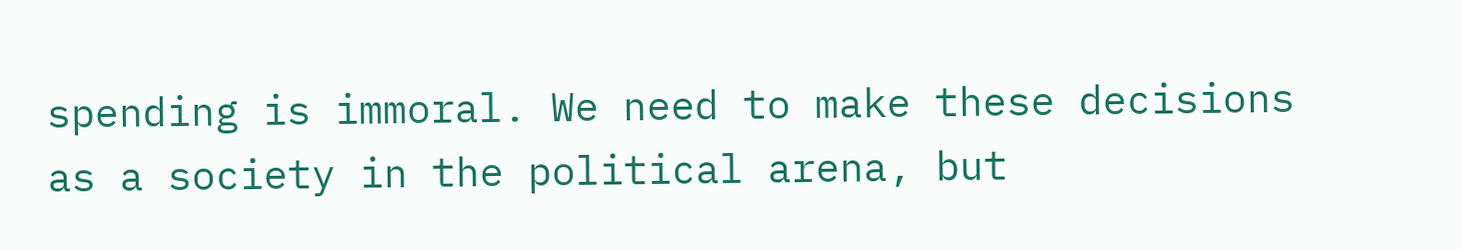spending is immoral. We need to make these decisions as a society in the political arena, but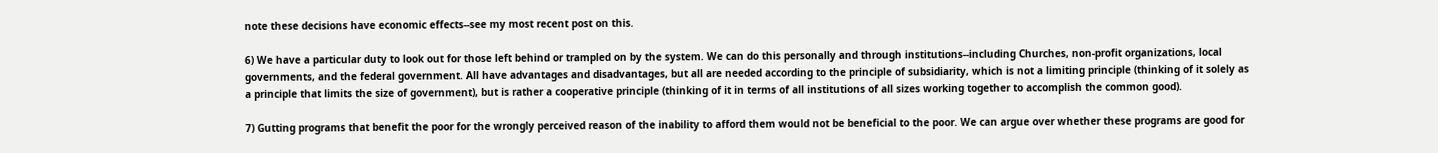note these decisions have economic effects--see my most recent post on this.

6) We have a particular duty to look out for those left behind or trampled on by the system. We can do this personally and through institutions--including Churches, non-profit organizations, local governments, and the federal government. All have advantages and disadvantages, but all are needed according to the principle of subsidiarity, which is not a limiting principle (thinking of it solely as a principle that limits the size of government), but is rather a cooperative principle (thinking of it in terms of all institutions of all sizes working together to accomplish the common good).

7) Gutting programs that benefit the poor for the wrongly perceived reason of the inability to afford them would not be beneficial to the poor. We can argue over whether these programs are good for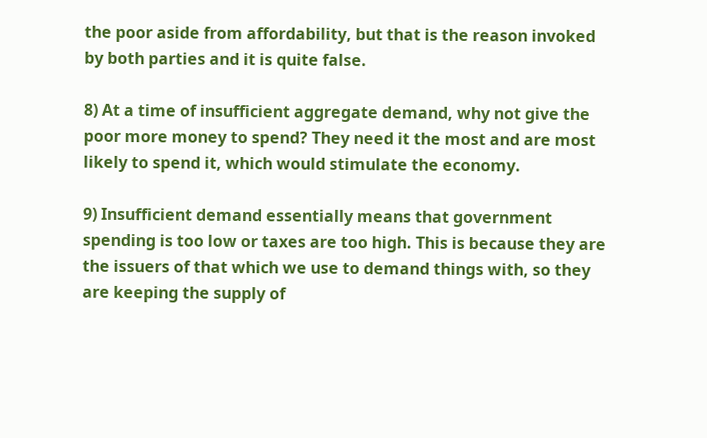the poor aside from affordability, but that is the reason invoked by both parties and it is quite false.

8) At a time of insufficient aggregate demand, why not give the poor more money to spend? They need it the most and are most likely to spend it, which would stimulate the economy.

9) Insufficient demand essentially means that government spending is too low or taxes are too high. This is because they are the issuers of that which we use to demand things with, so they are keeping the supply of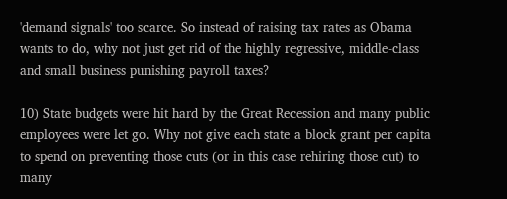'demand signals' too scarce. So instead of raising tax rates as Obama wants to do, why not just get rid of the highly regressive, middle-class and small business punishing payroll taxes?

10) State budgets were hit hard by the Great Recession and many public employees were let go. Why not give each state a block grant per capita to spend on preventing those cuts (or in this case rehiring those cut) to many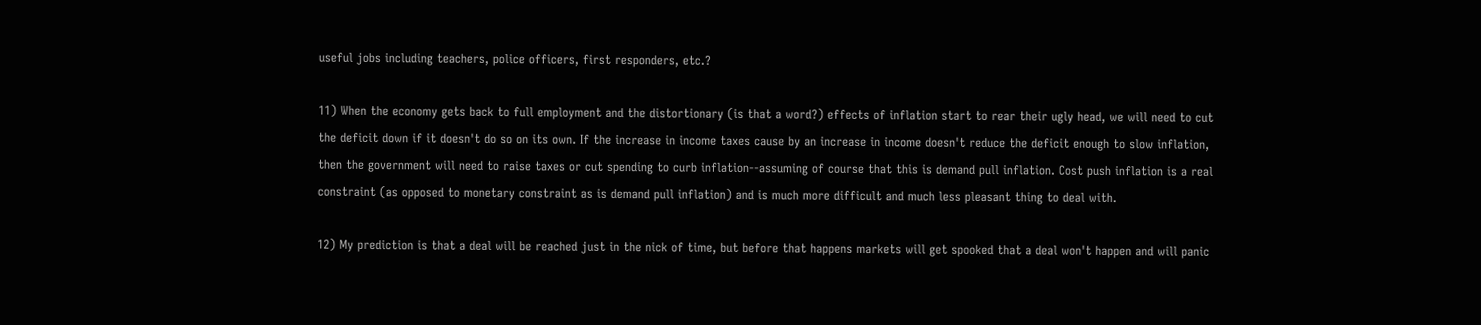useful jobs including teachers, police officers, first responders, etc.?

11) When the economy gets back to full employment and the distortionary (is that a word?) effects of inflation start to rear their ugly head, we will need to cut the deficit down if it doesn't do so on its own. If the increase in income taxes cause by an increase in income doesn't reduce the deficit enough to slow inflation, then the government will need to raise taxes or cut spending to curb inflation--assuming of course that this is demand pull inflation. Cost push inflation is a real constraint (as opposed to monetary constraint as is demand pull inflation) and is much more difficult and much less pleasant thing to deal with.

12) My prediction is that a deal will be reached just in the nick of time, but before that happens markets will get spooked that a deal won't happen and will panic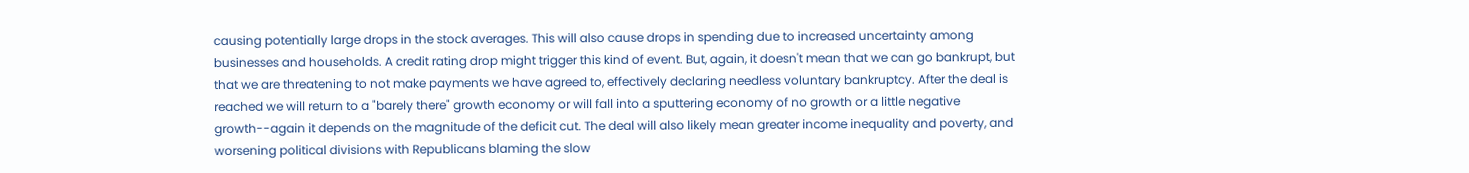causing potentially large drops in the stock averages. This will also cause drops in spending due to increased uncertainty among businesses and households. A credit rating drop might trigger this kind of event. But, again, it doesn't mean that we can go bankrupt, but that we are threatening to not make payments we have agreed to, effectively declaring needless voluntary bankruptcy. After the deal is reached we will return to a "barely there" growth economy or will fall into a sputtering economy of no growth or a little negative growth--again it depends on the magnitude of the deficit cut. The deal will also likely mean greater income inequality and poverty, and worsening political divisions with Republicans blaming the slow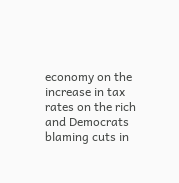economy on the increase in tax rates on the rich and Democrats blaming cuts in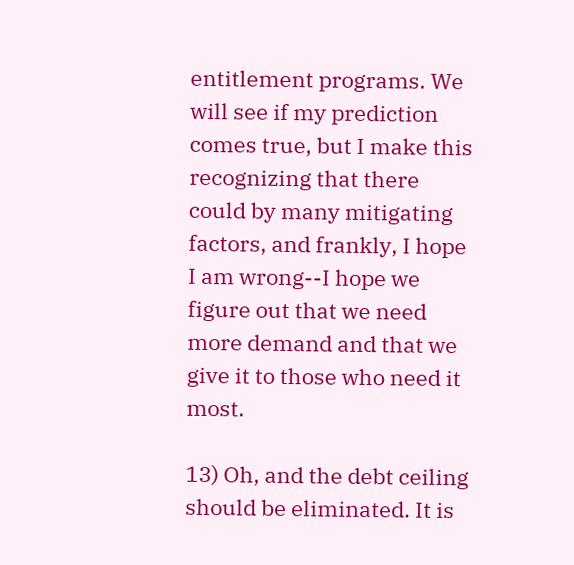entitlement programs. We will see if my prediction comes true, but I make this recognizing that there could by many mitigating factors, and frankly, I hope I am wrong--I hope we figure out that we need more demand and that we give it to those who need it most.

13) Oh, and the debt ceiling should be eliminated. It is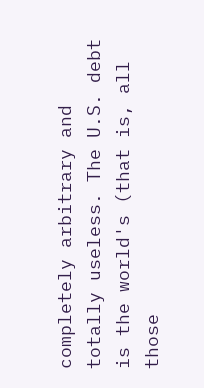completely arbitrary and totally useless. The U.S. debt is the world's (that is, all those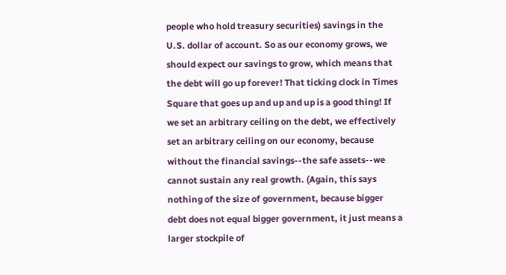people who hold treasury securities) savings in the U.S. dollar of account. So as our economy grows, we should expect our savings to grow, which means that the debt will go up forever! That ticking clock in Times Square that goes up and up and up is a good thing! If we set an arbitrary ceiling on the debt, we effectively set an arbitrary ceiling on our economy, because without the financial savings--the safe assets--we cannot sustain any real growth. (Again, this says nothing of the size of government, because bigger debt does not equal bigger government, it just means a larger stockpile of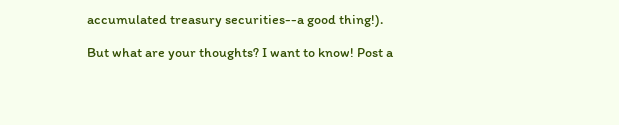accumulated treasury securities--a good thing!).

But what are your thoughts? I want to know! Post a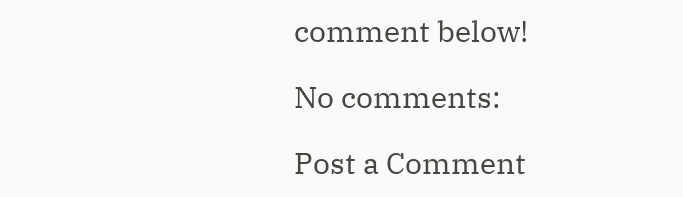comment below!

No comments:

Post a Comment